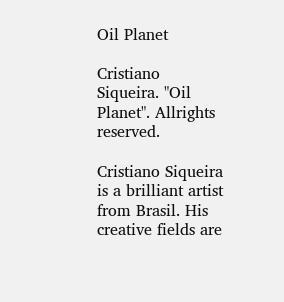Oil Planet

Cristiano Siqueira. "Oil Planet". Allrights reserved.

Cristiano Siqueira is a brilliant artist from Brasil. His creative fields are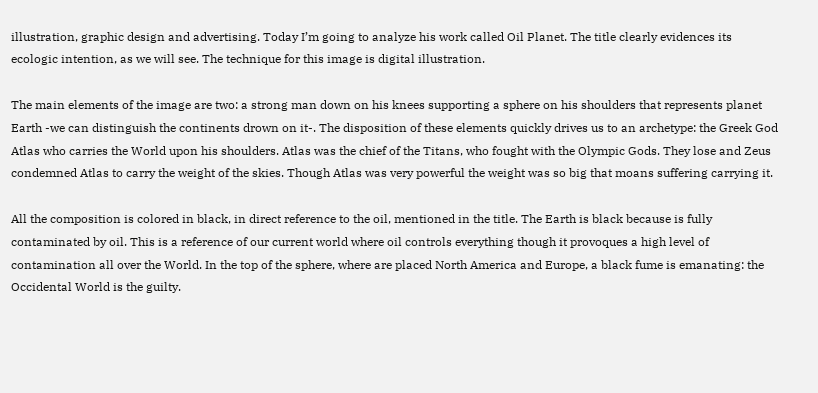illustration, graphic design and advertising. Today I’m going to analyze his work called Oil Planet. The title clearly evidences its ecologic intention, as we will see. The technique for this image is digital illustration.

The main elements of the image are two: a strong man down on his knees supporting a sphere on his shoulders that represents planet Earth -we can distinguish the continents drown on it-. The disposition of these elements quickly drives us to an archetype: the Greek God Atlas who carries the World upon his shoulders. Atlas was the chief of the Titans, who fought with the Olympic Gods. They lose and Zeus condemned Atlas to carry the weight of the skies. Though Atlas was very powerful the weight was so big that moans suffering carrying it.

All the composition is colored in black, in direct reference to the oil, mentioned in the title. The Earth is black because is fully contaminated by oil. This is a reference of our current world where oil controls everything though it provoques a high level of contamination all over the World. In the top of the sphere, where are placed North America and Europe, a black fume is emanating: the Occidental World is the guilty.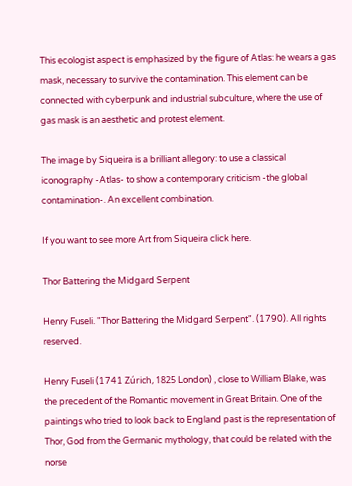This ecologist aspect is emphasized by the figure of Atlas: he wears a gas mask, necessary to survive the contamination. This element can be connected with cyberpunk and industrial subculture, where the use of gas mask is an aesthetic and protest element.

The image by Siqueira is a brilliant allegory: to use a classical iconography -Atlas- to show a contemporary criticism -the global contamination-. An excellent combination.

If you want to see more Art from Siqueira click here.

Thor Battering the Midgard Serpent

Henry Fuseli. "Thor Battering the Midgard Serpent". (1790). All rights reserved.

Henry Fuseli (1741 Zúrich, 1825 London) , close to William Blake, was the precedent of the Romantic movement in Great Britain. One of the paintings who tried to look back to England past is the representation of Thor, God from the Germanic mythology, that could be related with the norse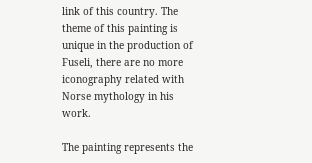link of this country. The theme of this painting is unique in the production of Fuseli, there are no more iconography related with Norse mythology in his work.

The painting represents the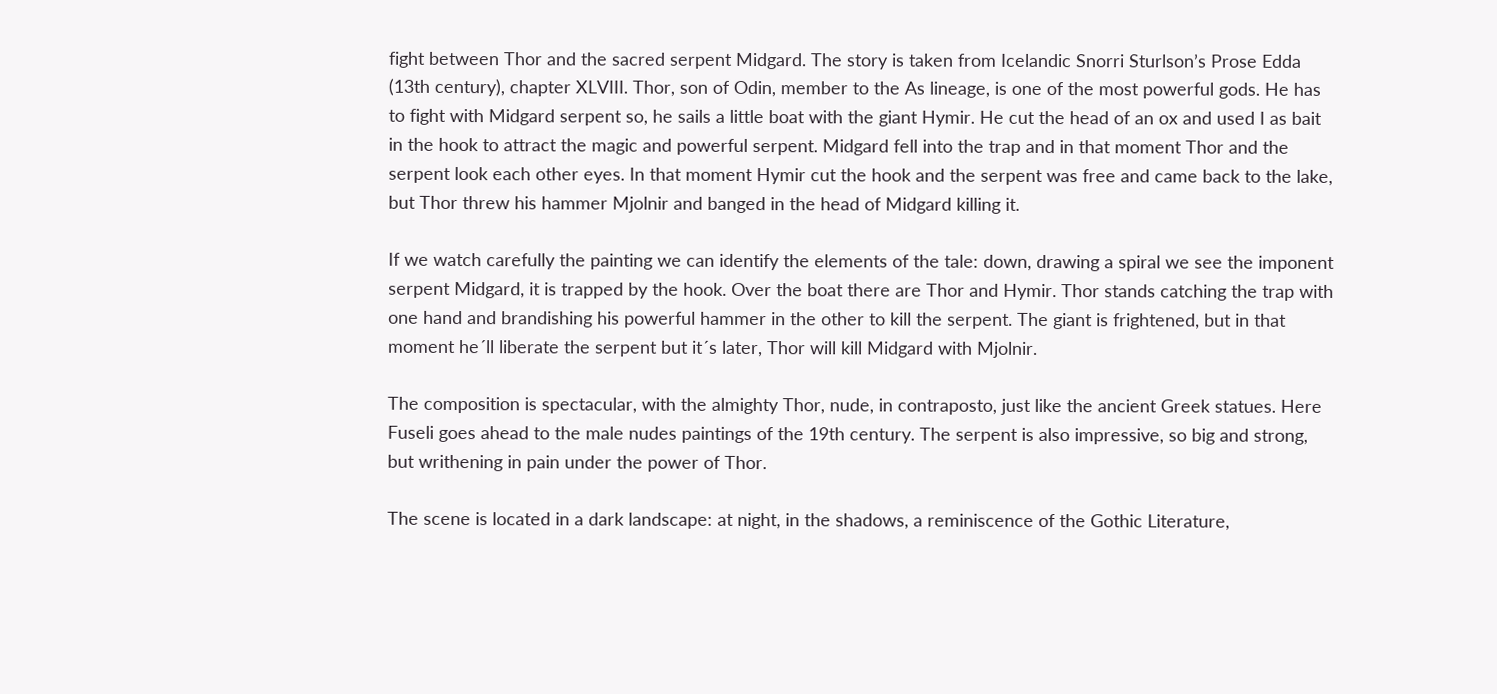fight between Thor and the sacred serpent Midgard. The story is taken from Icelandic Snorri Sturlson’s Prose Edda (13th century), chapter XLVIII. Thor, son of Odin, member to the As lineage, is one of the most powerful gods. He has to fight with Midgard serpent so, he sails a little boat with the giant Hymir. He cut the head of an ox and used I as bait in the hook to attract the magic and powerful serpent. Midgard fell into the trap and in that moment Thor and the serpent look each other eyes. In that moment Hymir cut the hook and the serpent was free and came back to the lake, but Thor threw his hammer Mjolnir and banged in the head of Midgard killing it.

If we watch carefully the painting we can identify the elements of the tale: down, drawing a spiral we see the imponent serpent Midgard, it is trapped by the hook. Over the boat there are Thor and Hymir. Thor stands catching the trap with one hand and brandishing his powerful hammer in the other to kill the serpent. The giant is frightened, but in that moment he´ll liberate the serpent but it´s later, Thor will kill Midgard with Mjolnir.

The composition is spectacular, with the almighty Thor, nude, in contraposto, just like the ancient Greek statues. Here Fuseli goes ahead to the male nudes paintings of the 19th century. The serpent is also impressive, so big and strong, but writhening in pain under the power of Thor.

The scene is located in a dark landscape: at night, in the shadows, a reminiscence of the Gothic Literature,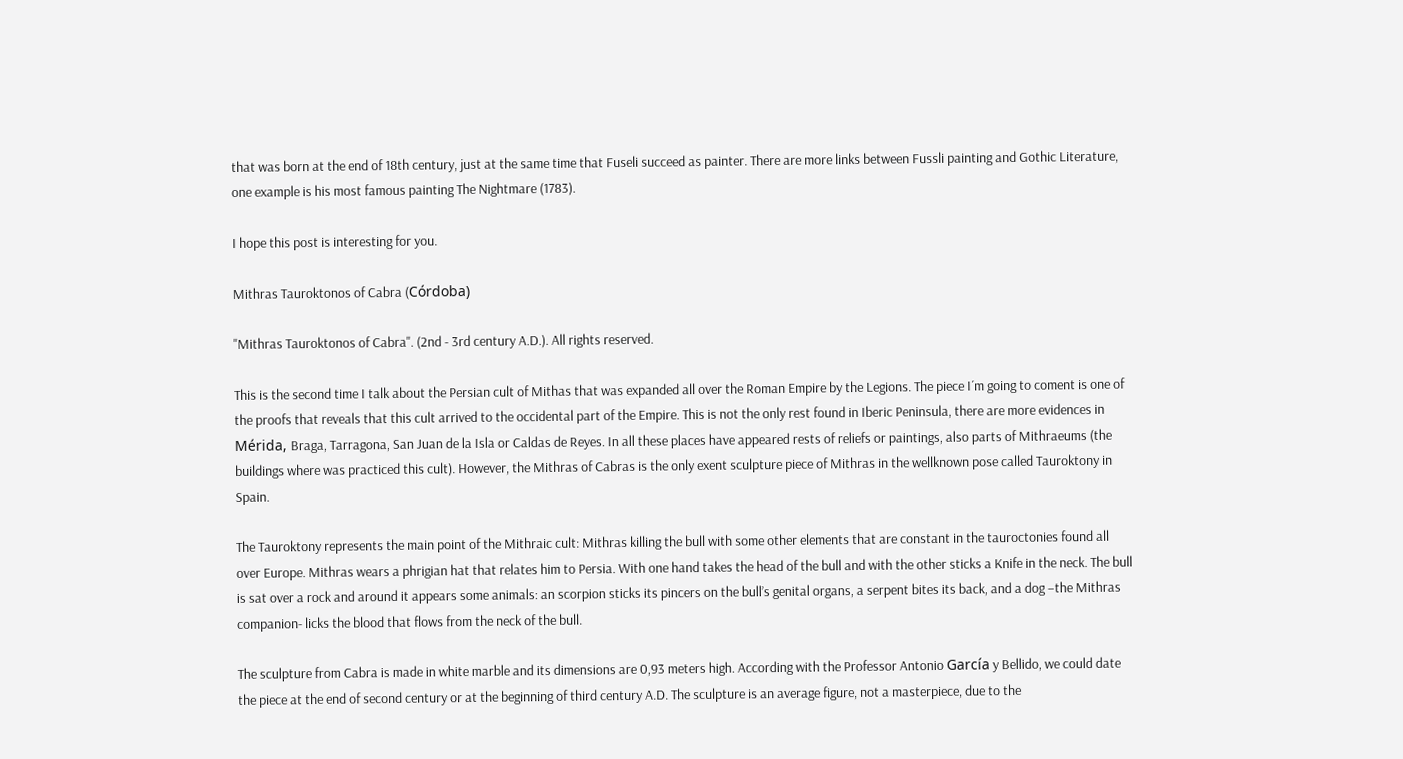that was born at the end of 18th century, just at the same time that Fuseli succeed as painter. There are more links between Fussli painting and Gothic Literature, one example is his most famous painting The Nightmare (1783).

I hope this post is interesting for you.

Mithras Tauroktonos of Cabra (Córdoba)

"Mithras Tauroktonos of Cabra". (2nd - 3rd century A.D.). All rights reserved.

This is the second time I talk about the Persian cult of Mithas that was expanded all over the Roman Empire by the Legions. The piece I´m going to coment is one of the proofs that reveals that this cult arrived to the occidental part of the Empire. This is not the only rest found in Iberic Peninsula, there are more evidences in Mérida, Braga, Tarragona, San Juan de la Isla or Caldas de Reyes. In all these places have appeared rests of reliefs or paintings, also parts of Mithraeums (the buildings where was practiced this cult). However, the Mithras of Cabras is the only exent sculpture piece of Mithras in the wellknown pose called Tauroktony in Spain.

The Tauroktony represents the main point of the Mithraic cult: Mithras killing the bull with some other elements that are constant in the tauroctonies found all over Europe. Mithras wears a phrigian hat that relates him to Persia. With one hand takes the head of the bull and with the other sticks a Knife in the neck. The bull is sat over a rock and around it appears some animals: an scorpion sticks its pincers on the bull’s genital organs, a serpent bites its back, and a dog –the Mithras companion- licks the blood that flows from the neck of the bull.

The sculpture from Cabra is made in white marble and its dimensions are 0,93 meters high. According with the Professor Antonio García y Bellido, we could date the piece at the end of second century or at the beginning of third century A.D. The sculpture is an average figure, not a masterpiece, due to the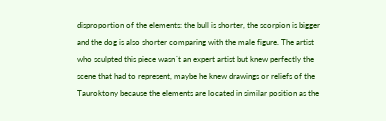disproportion of the elements: the bull is shorter, the scorpion is bigger and the dog is also shorter comparing with the male figure. The artist who sculpted this piece wasn´t an expert artist but knew perfectly the scene that had to represent, maybe he knew drawings or reliefs of the Tauroktony because the elements are located in similar position as the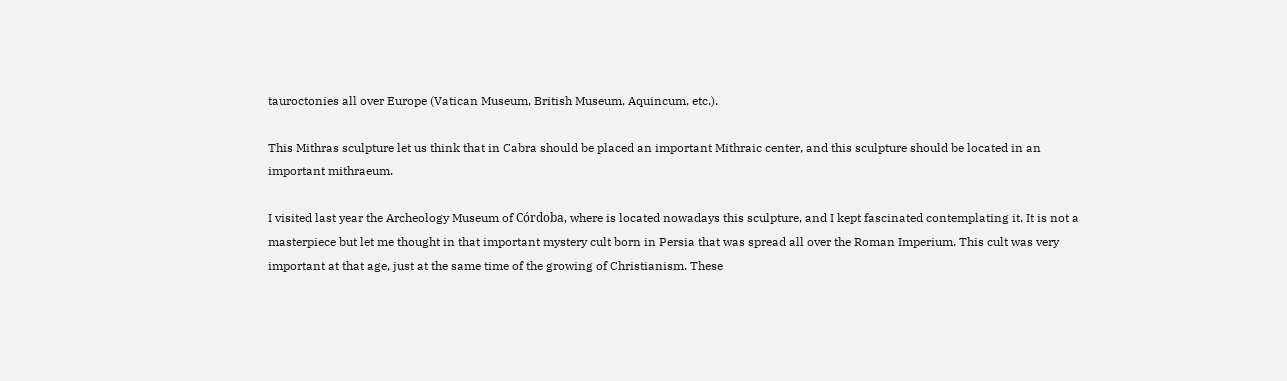tauroctonies all over Europe (Vatican Museum, British Museum, Aquincum, etc.).

This Mithras sculpture let us think that in Cabra should be placed an important Mithraic center, and this sculpture should be located in an important mithraeum.

I visited last year the Archeology Museum of Córdoba, where is located nowadays this sculpture, and I kept fascinated contemplating it. It is not a masterpiece but let me thought in that important mystery cult born in Persia that was spread all over the Roman Imperium. This cult was very important at that age, just at the same time of the growing of Christianism. These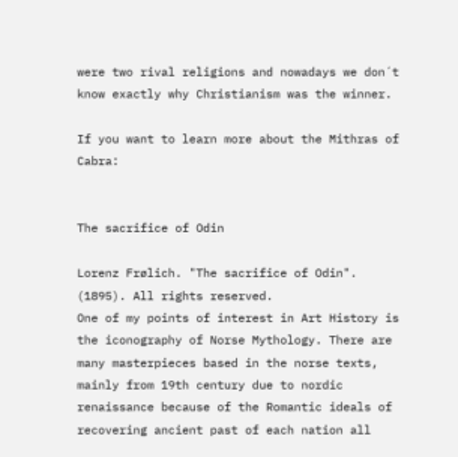were two rival religions and nowadays we don´t know exactly why Christianism was the winner.

If you want to learn more about the Mithras of Cabra:


The sacrifice of Odin

Lorenz Frølich. "The sacrifice of Odin". (1895). All rights reserved.
One of my points of interest in Art History is the iconography of Norse Mythology. There are many masterpieces based in the norse texts, mainly from 19th century due to nordic renaissance because of the Romantic ideals of recovering ancient past of each nation all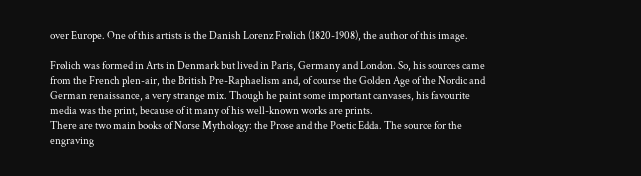over Europe. One of this artists is the Danish Lorenz Frølich (1820-1908), the author of this image.

Frølich was formed in Arts in Denmark but lived in Paris, Germany and London. So, his sources came from the French plen-air, the British Pre-Raphaelism and, of course the Golden Age of the Nordic and German renaissance, a very strange mix. Though he paint some important canvases, his favourite media was the print, because of it many of his well-known works are prints.
There are two main books of Norse Mythology: the Prose and the Poetic Edda. The source for the engraving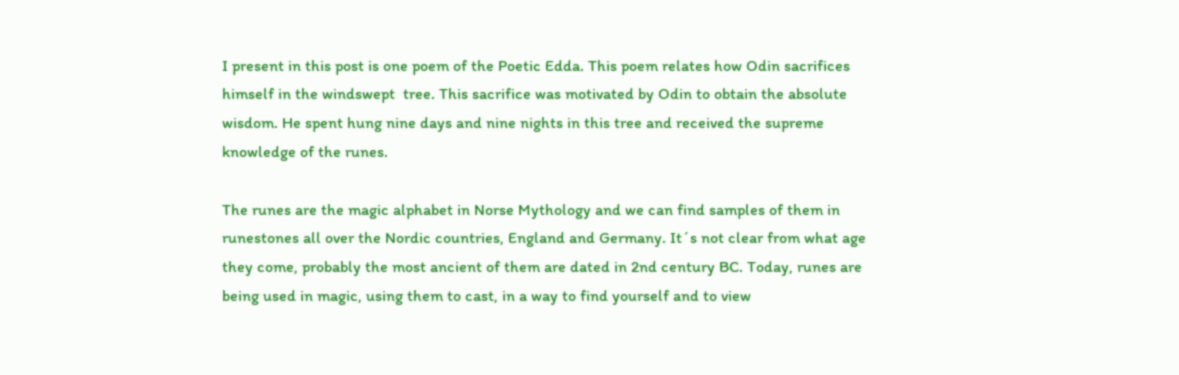I present in this post is one poem of the Poetic Edda. This poem relates how Odin sacrifices himself in the windswept  tree. This sacrifice was motivated by Odin to obtain the absolute wisdom. He spent hung nine days and nine nights in this tree and received the supreme knowledge of the runes.

The runes are the magic alphabet in Norse Mythology and we can find samples of them in runestones all over the Nordic countries, England and Germany. It´s not clear from what age they come, probably the most ancient of them are dated in 2nd century BC. Today, runes are being used in magic, using them to cast, in a way to find yourself and to view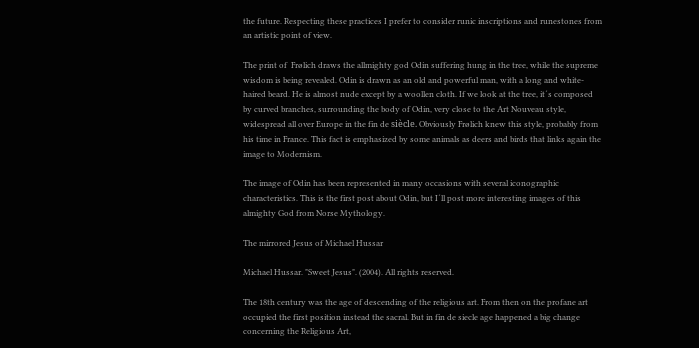the future. Respecting these practices I prefer to consider runic inscriptions and runestones from an artistic point of view.

The print of  Frølich draws the allmighty god Odin suffering hung in the tree, while the supreme wisdom is being revealed. Odin is drawn as an old and powerful man, with a long and white-haired beard. He is almost nude except by a woollen cloth. If we look at the tree, it´s composed by curved branches, surrounding the body of Odin, very close to the Art Nouveau style, widespread all over Europe in the fin de siècle. Obviously Frølich knew this style, probably from his time in France. This fact is emphasized by some animals as deers and birds that links again the image to Modernism.

The image of Odin has been represented in many occasions with several iconographic characteristics. This is the first post about Odin, but I´ll post more interesting images of this almighty God from Norse Mythology.

The mirrored Jesus of Michael Hussar

Michael Hussar. "Sweet Jesus". (2004). All rights reserved.

The 18th century was the age of descending of the religious art. From then on the profane art occupied the first position instead the sacral. But in fin de siecle age happened a big change concerning the Religious Art,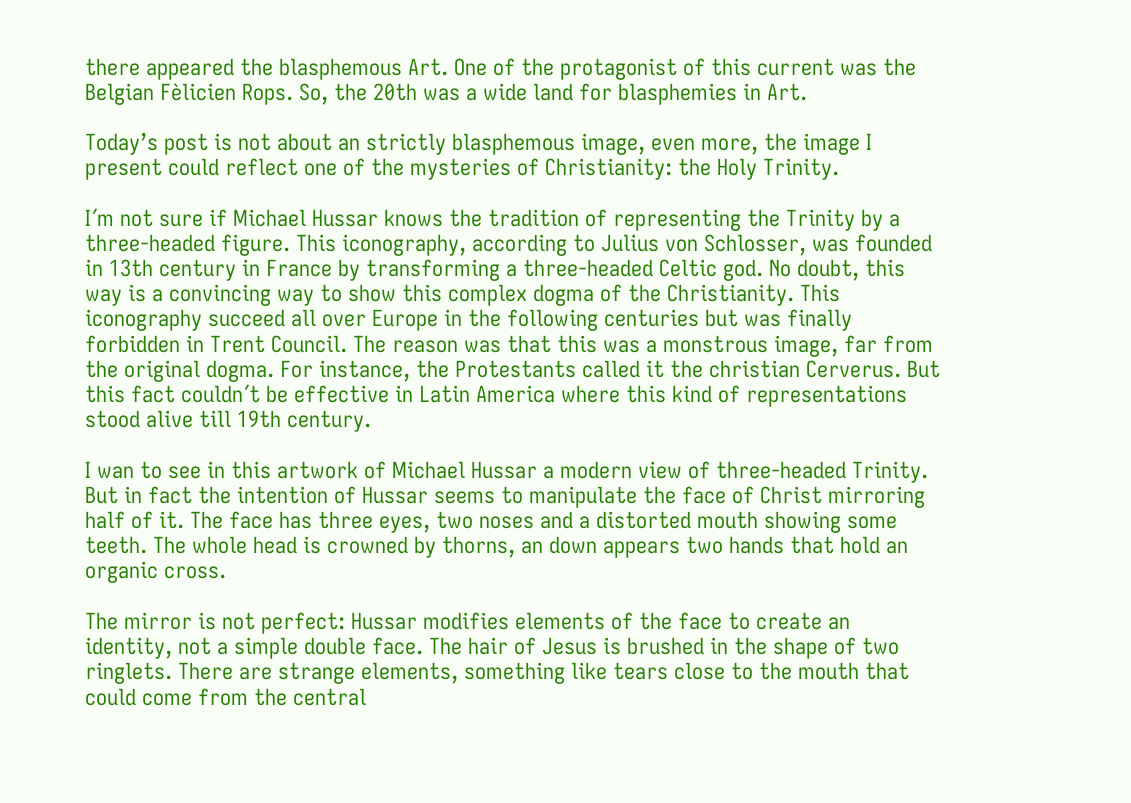there appeared the blasphemous Art. One of the protagonist of this current was the Belgian Fèlicien Rops. So, the 20th was a wide land for blasphemies in Art.

Today’s post is not about an strictly blasphemous image, even more, the image I present could reflect one of the mysteries of Christianity: the Holy Trinity.

I´m not sure if Michael Hussar knows the tradition of representing the Trinity by a three-headed figure. This iconography, according to Julius von Schlosser, was founded in 13th century in France by transforming a three-headed Celtic god. No doubt, this way is a convincing way to show this complex dogma of the Christianity. This iconography succeed all over Europe in the following centuries but was finally forbidden in Trent Council. The reason was that this was a monstrous image, far from the original dogma. For instance, the Protestants called it the christian Cerverus. But this fact couldn´t be effective in Latin America where this kind of representations stood alive till 19th century.

I wan to see in this artwork of Michael Hussar a modern view of three-headed Trinity. But in fact the intention of Hussar seems to manipulate the face of Christ mirroring half of it. The face has three eyes, two noses and a distorted mouth showing some teeth. The whole head is crowned by thorns, an down appears two hands that hold an organic cross.

The mirror is not perfect: Hussar modifies elements of the face to create an identity, not a simple double face. The hair of Jesus is brushed in the shape of two ringlets. There are strange elements, something like tears close to the mouth that could come from the central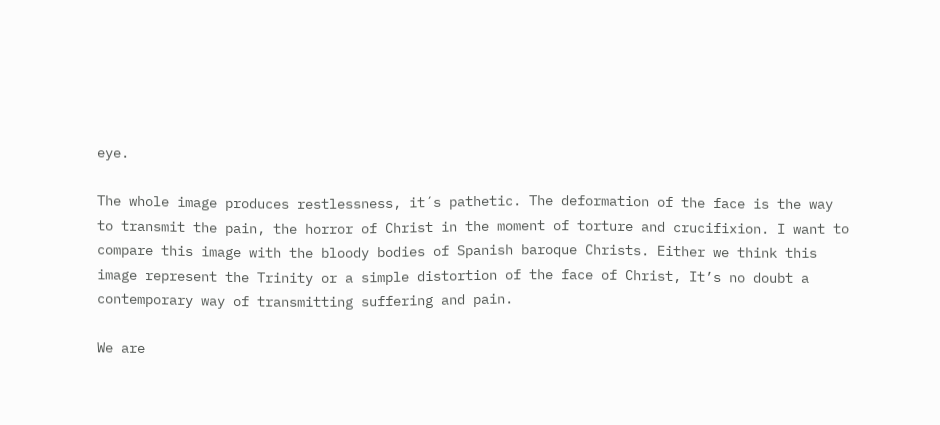eye.

The whole image produces restlessness, it´s pathetic. The deformation of the face is the way to transmit the pain, the horror of Christ in the moment of torture and crucifixion. I want to compare this image with the bloody bodies of Spanish baroque Christs. Either we think this image represent the Trinity or a simple distortion of the face of Christ, It’s no doubt a contemporary way of transmitting suffering and pain.

We are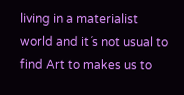living in a materialist world and it´s not usual to find Art to makes us to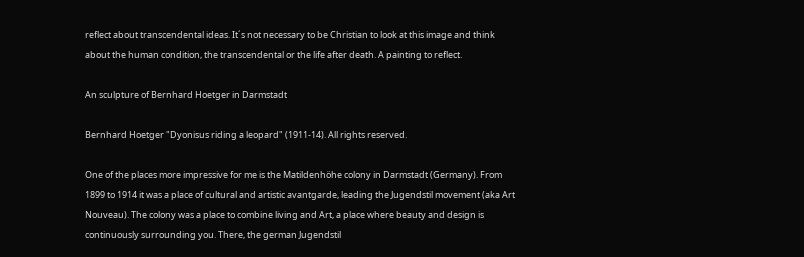reflect about transcendental ideas. It´s not necessary to be Christian to look at this image and think about the human condition, the transcendental or the life after death. A painting to reflect.

An sculpture of Bernhard Hoetger in Darmstadt

Bernhard Hoetger "Dyonisus riding a leopard" (1911-14). All rights reserved.

One of the places more impressive for me is the Matildenhöhe colony in Darmstadt (Germany). From 1899 to 1914 it was a place of cultural and artistic avantgarde, leading the Jugendstil movement (aka Art Nouveau). The colony was a place to combine living and Art, a place where beauty and design is continuously surrounding you. There, the german Jugendstil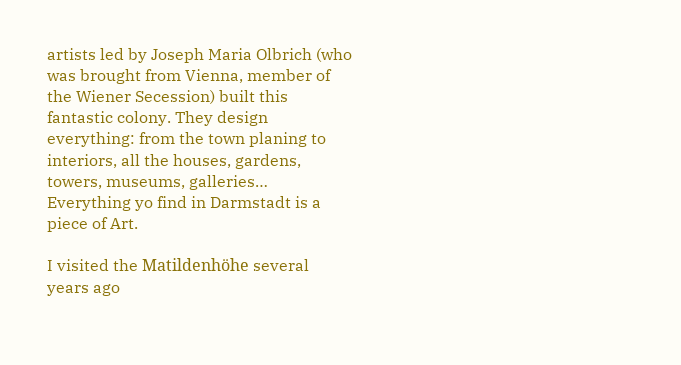artists led by Joseph Maria Olbrich (who was brought from Vienna, member of the Wiener Secession) built this fantastic colony. They design everything: from the town planing to interiors, all the houses, gardens, towers, museums, galleries… Everything yo find in Darmstadt is a piece of Art.

I visited the Matildenhöhe several years ago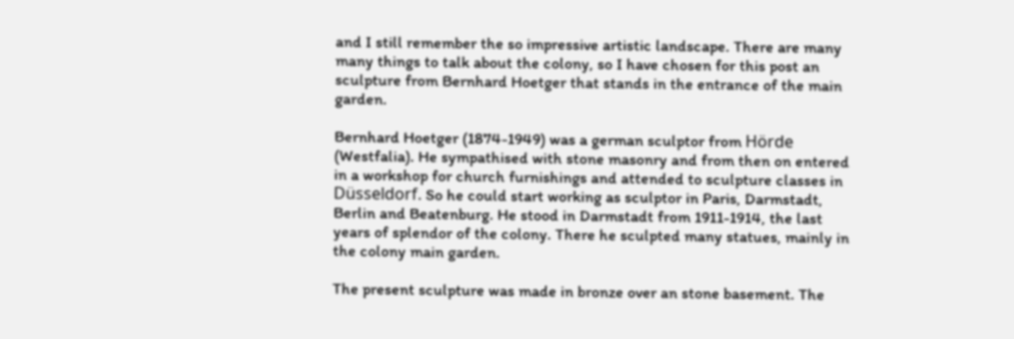and I still remember the so impressive artistic landscape. There are many many things to talk about the colony, so I have chosen for this post an sculpture from Bernhard Hoetger that stands in the entrance of the main garden.

Bernhard Hoetger (1874-1949) was a german sculptor from Hörde (Westfalia). He sympathised with stone masonry and from then on entered in a workshop for church furnishings and attended to sculpture classes in Düsseldorf. So he could start working as sculptor in Paris, Darmstadt, Berlin and Beatenburg. He stood in Darmstadt from 1911-1914, the last years of splendor of the colony. There he sculpted many statues, mainly in the colony main garden.

The present sculpture was made in bronze over an stone basement. The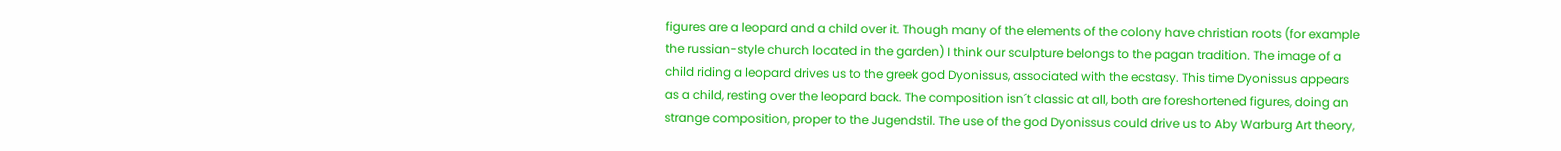figures are a leopard and a child over it. Though many of the elements of the colony have christian roots (for example the russian-style church located in the garden) I think our sculpture belongs to the pagan tradition. The image of a child riding a leopard drives us to the greek god Dyonissus, associated with the ecstasy. This time Dyonissus appears as a child, resting over the leopard back. The composition isn´t classic at all, both are foreshortened figures, doing an strange composition, proper to the Jugendstil. The use of the god Dyonissus could drive us to Aby Warburg Art theory,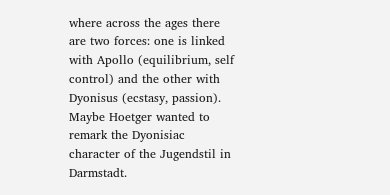where across the ages there are two forces: one is linked with Apollo (equilibrium, self control) and the other with Dyonisus (ecstasy, passion). Maybe Hoetger wanted to remark the Dyonisiac character of the Jugendstil in Darmstadt.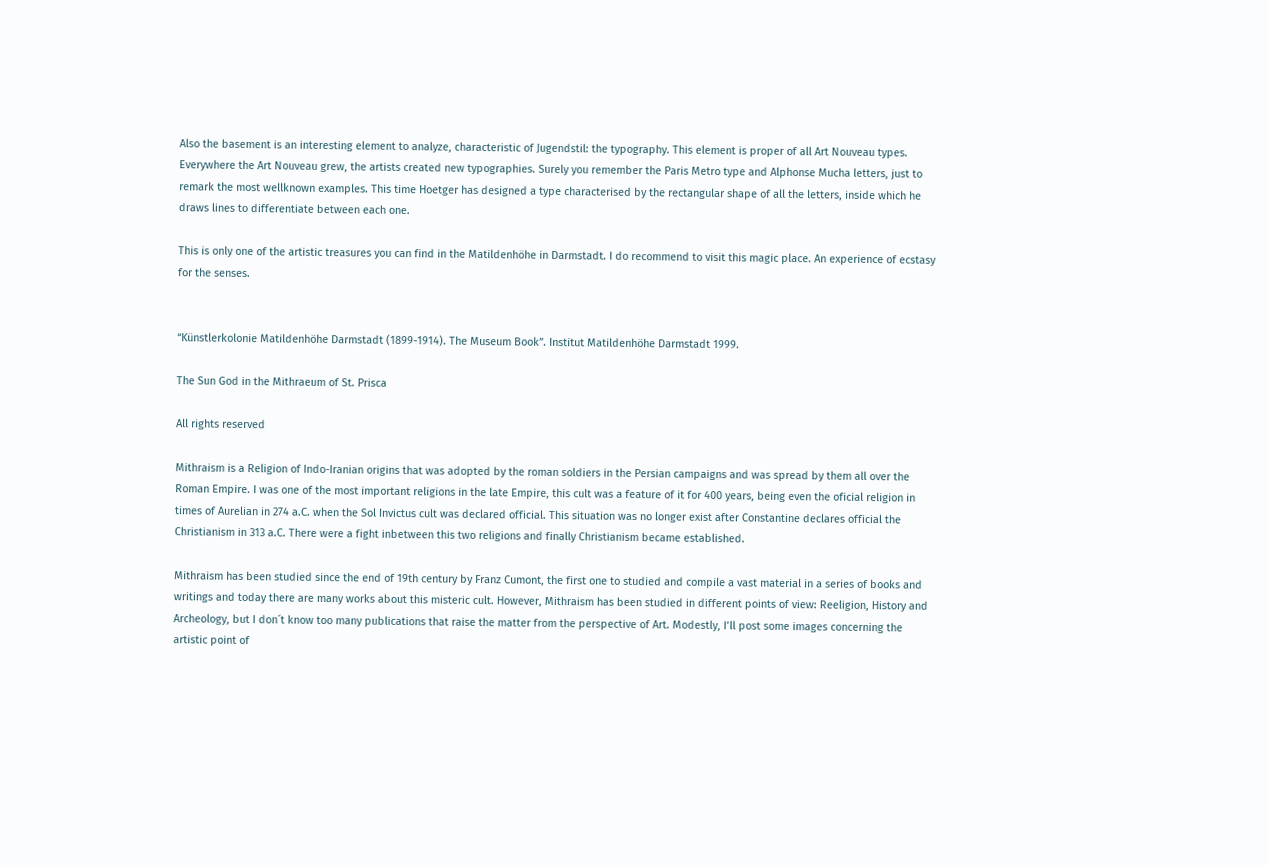Also the basement is an interesting element to analyze, characteristic of Jugendstil: the typography. This element is proper of all Art Nouveau types. Everywhere the Art Nouveau grew, the artists created new typographies. Surely you remember the Paris Metro type and Alphonse Mucha letters, just to remark the most wellknown examples. This time Hoetger has designed a type characterised by the rectangular shape of all the letters, inside which he draws lines to differentiate between each one.

This is only one of the artistic treasures you can find in the Matildenhöhe in Darmstadt. I do recommend to visit this magic place. An experience of ecstasy for the senses.


“Künstlerkolonie Matildenhöhe Darmstadt (1899-1914). The Museum Book”. Institut Matildenhöhe Darmstadt 1999.

The Sun God in the Mithraeum of St. Prisca

All rights reserved

Mithraism is a Religion of Indo-Iranian origins that was adopted by the roman soldiers in the Persian campaigns and was spread by them all over the Roman Empire. I was one of the most important religions in the late Empire, this cult was a feature of it for 400 years, being even the oficial religion in times of Aurelian in 274 a.C. when the Sol Invictus cult was declared official. This situation was no longer exist after Constantine declares official the Christianism in 313 a.C. There were a fight inbetween this two religions and finally Christianism became established.

Mithraism has been studied since the end of 19th century by Franz Cumont, the first one to studied and compile a vast material in a series of books and writings and today there are many works about this misteric cult. However, Mithraism has been studied in different points of view: Reeligion, History and Archeology, but I don´t know too many publications that raise the matter from the perspective of Art. Modestly, I’ll post some images concerning the artistic point of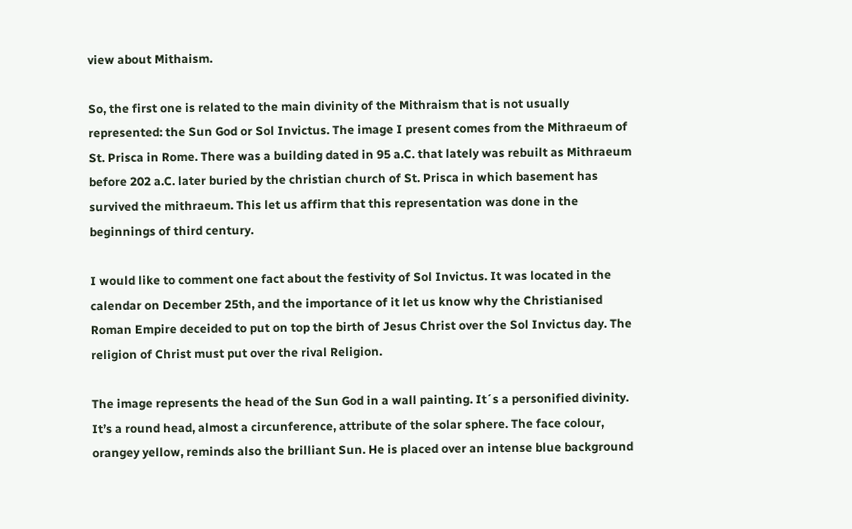view about Mithaism.

So, the first one is related to the main divinity of the Mithraism that is not usually represented: the Sun God or Sol Invictus. The image I present comes from the Mithraeum of St. Prisca in Rome. There was a building dated in 95 a.C. that lately was rebuilt as Mithraeum before 202 a.C. later buried by the christian church of St. Prisca in which basement has survived the mithraeum. This let us affirm that this representation was done in the beginnings of third century.

I would like to comment one fact about the festivity of Sol Invictus. It was located in the calendar on December 25th, and the importance of it let us know why the Christianised Roman Empire deceided to put on top the birth of Jesus Christ over the Sol Invictus day. The religion of Christ must put over the rival Religion.

The image represents the head of the Sun God in a wall painting. It´s a personified divinity. It’s a round head, almost a circunference, attribute of the solar sphere. The face colour, orangey yellow, reminds also the brilliant Sun. He is placed over an intense blue background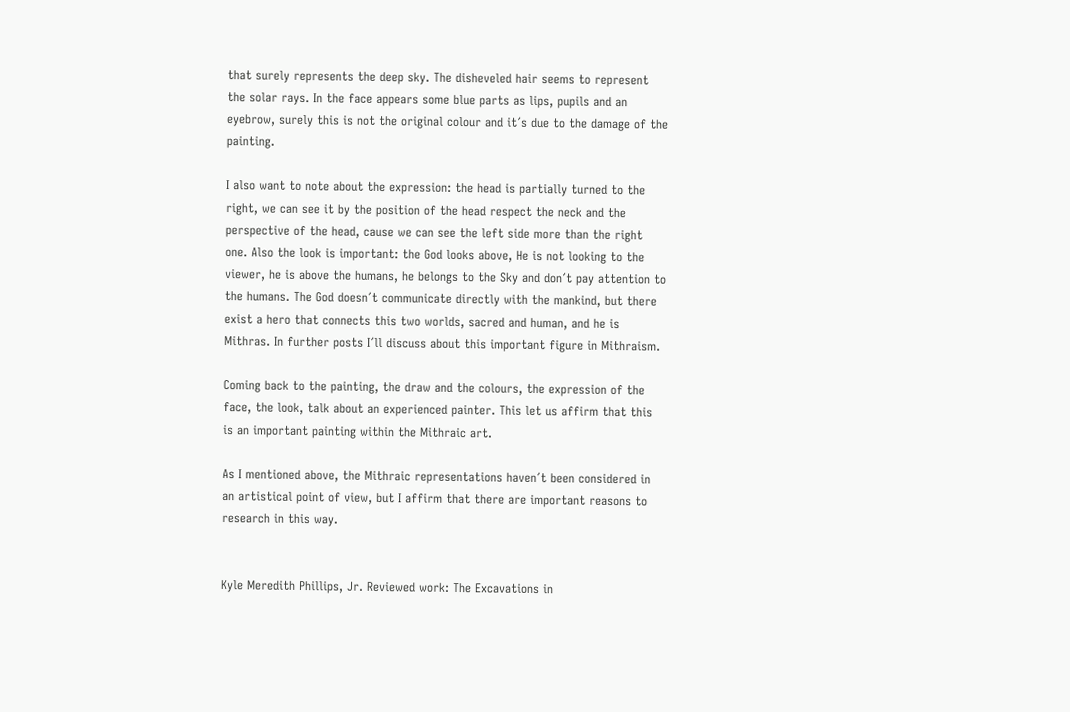that surely represents the deep sky. The disheveled hair seems to represent the solar rays. In the face appears some blue parts as lips, pupils and an eyebrow, surely this is not the original colour and it´s due to the damage of the painting.

I also want to note about the expression: the head is partially turned to the right, we can see it by the position of the head respect the neck and the perspective of the head, cause we can see the left side more than the right one. Also the look is important: the God looks above, He is not looking to the viewer, he is above the humans, he belongs to the Sky and don´t pay attention to the humans. The God doesn´t communicate directly with the mankind, but there exist a hero that connects this two worlds, sacred and human, and he is Mithras. In further posts I´ll discuss about this important figure in Mithraism.

Coming back to the painting, the draw and the colours, the expression of the face, the look, talk about an experienced painter. This let us affirm that this is an important painting within the Mithraic art.

As I mentioned above, the Mithraic representations haven´t been considered in an artistical point of view, but I affirm that there are important reasons to research in this way.


Kyle Meredith Phillips, Jr. Reviewed work: The Excavations in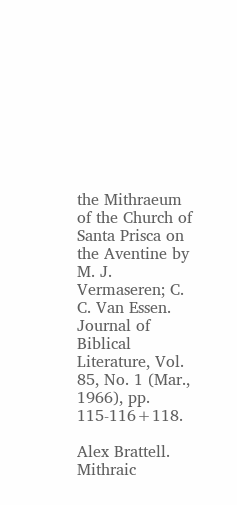the Mithraeum of the Church of Santa Prisca on the Aventine by M. J. Vermaseren; C. C. Van Essen. Journal of Biblical Literature, Vol. 85, No. 1 (Mar., 1966), pp. 115-116+118.

Alex Brattell. Mithraic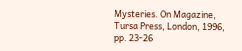Mysteries. On Magazine, Tursa Press, London, 1996, pp. 23-26